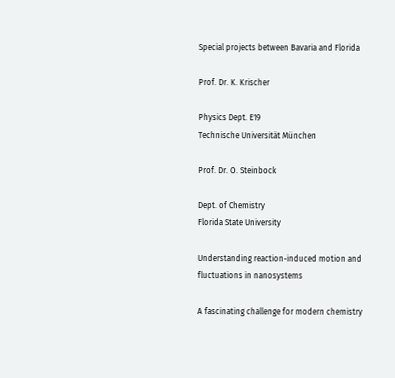Special projects between Bavaria and Florida

Prof. Dr. K. Krischer

Physics Dept. E19
Technische Universität München

Prof. Dr. O. Steinbock

Dept. of Chemistry
Florida State University

Understanding reaction-induced motion and fluctuations in nanosystems

A fascinating challenge for modern chemistry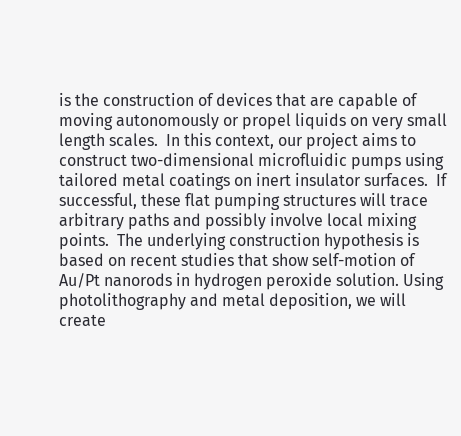is the construction of devices that are capable of moving autonomously or propel liquids on very small length scales.  In this context, our project aims to construct two-dimensional microfluidic pumps using tailored metal coatings on inert insulator surfaces.  If successful, these flat pumping structures will trace arbitrary paths and possibly involve local mixing points.  The underlying construction hypothesis is based on recent studies that show self-motion of Au/Pt nanorods in hydrogen peroxide solution. Using photolithography and metal deposition, we will create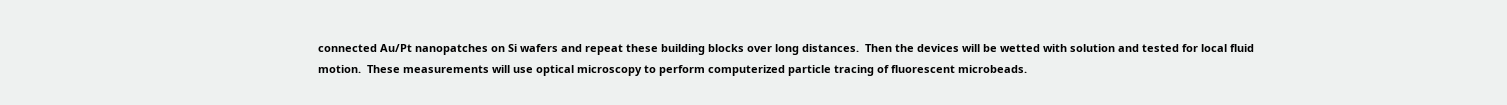connected Au/Pt nanopatches on Si wafers and repeat these building blocks over long distances.  Then the devices will be wetted with solution and tested for local fluid motion.  These measurements will use optical microscopy to perform computerized particle tracing of fluorescent microbeads.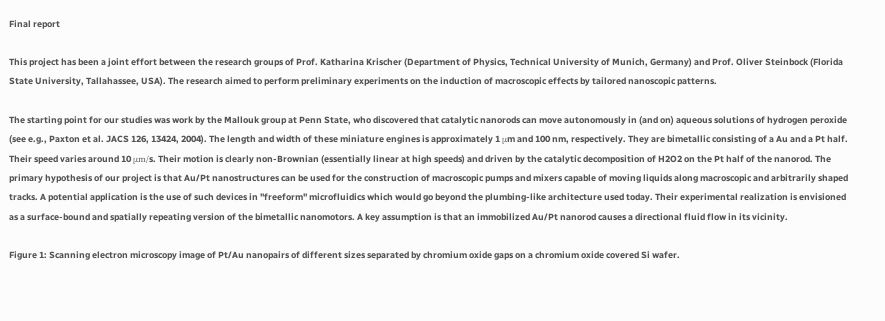Final report

This project has been a joint effort between the research groups of Prof. Katharina Krischer (Department of Physics, Technical University of Munich, Germany) and Prof. Oliver Steinbock (Florida State University, Tallahassee, USA). The research aimed to perform preliminary experiments on the induction of macroscopic effects by tailored nanoscopic patterns.

The starting point for our studies was work by the Mallouk group at Penn State, who discovered that catalytic nanorods can move autonomously in (and on) aqueous solutions of hydrogen peroxide (see e.g., Paxton et al. JACS 126, 13424, 2004). The length and width of these miniature engines is approximately 1 μm and 100 nm, respectively. They are bimetallic consisting of a Au and a Pt half. Their speed varies around 10 μm/s. Their motion is clearly non‐Brownian (essentially linear at high speeds) and driven by the catalytic decomposition of H2O2 on the Pt half of the nanorod. The primary hypothesis of our project is that Au/Pt nanostructures can be used for the construction of macroscopic pumps and mixers capable of moving liquids along macroscopic and arbitrarily shaped tracks. A potential application is the use of such devices in "freeform" microfluidics which would go beyond the plumbing‐like architecture used today. Their experimental realization is envisioned as a surface‐bound and spatially repeating version of the bimetallic nanomotors. A key assumption is that an immobilized Au/Pt nanorod causes a directional fluid flow in its vicinity.

Figure 1: Scanning electron microscopy image of Pt/Au nanopairs of different sizes separated by chromium oxide gaps on a chromium oxide covered Si wafer.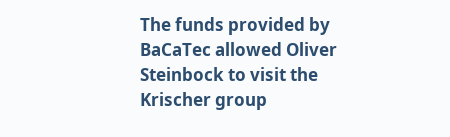The funds provided by BaCaTec allowed Oliver Steinbock to visit the Krischer group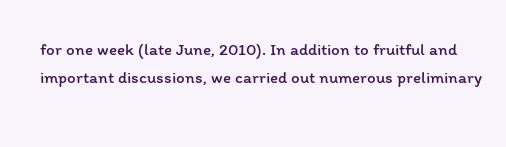for one week (late June, 2010). In addition to fruitful and important discussions, we carried out numerous preliminary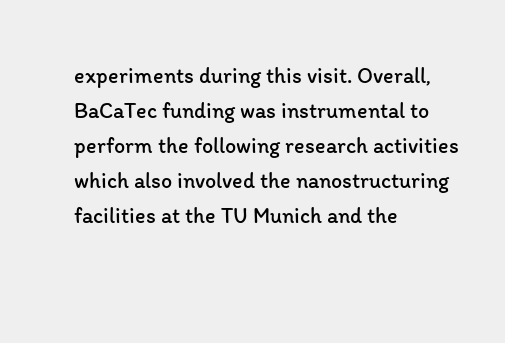experiments during this visit. Overall, BaCaTec funding was instrumental to perform the following research activities which also involved the nanostructuring facilities at the TU Munich and the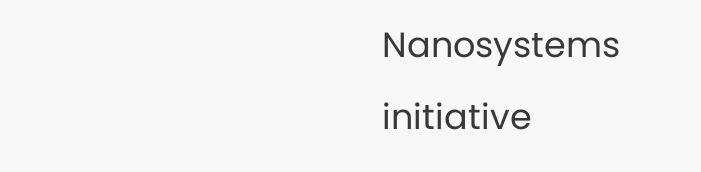Nanosystems initiative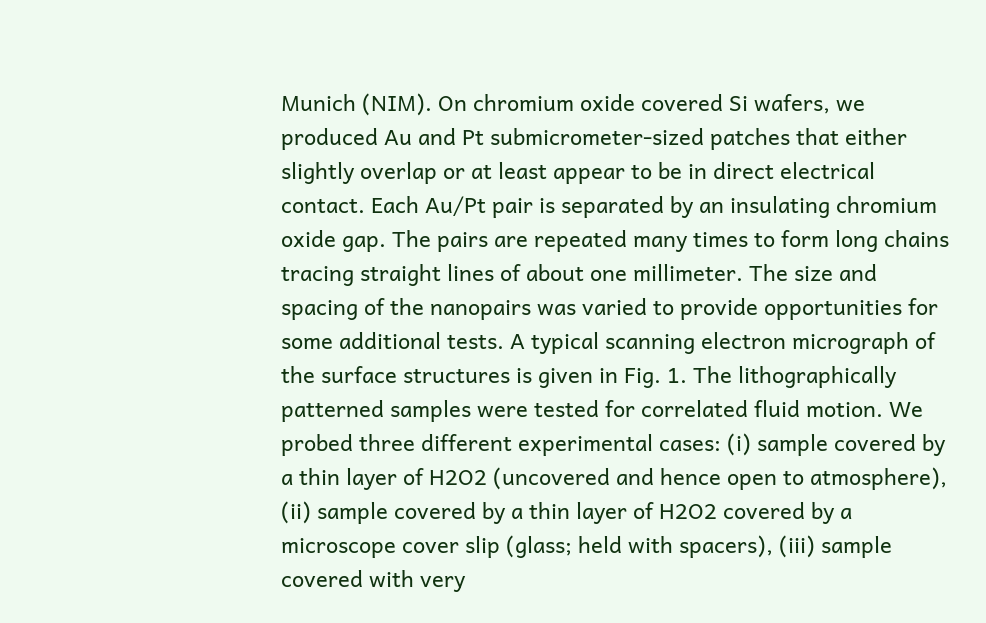Munich (NIM). On chromium oxide covered Si wafers, we produced Au and Pt submicrometer‐sized patches that either slightly overlap or at least appear to be in direct electrical contact. Each Au/Pt pair is separated by an insulating chromium oxide gap. The pairs are repeated many times to form long chains tracing straight lines of about one millimeter. The size and spacing of the nanopairs was varied to provide opportunities for some additional tests. A typical scanning electron micrograph of the surface structures is given in Fig. 1. The lithographically patterned samples were tested for correlated fluid motion. We probed three different experimental cases: (i) sample covered by a thin layer of H2O2 (uncovered and hence open to atmosphere), (ii) sample covered by a thin layer of H2O2 covered by a microscope cover slip (glass; held with spacers), (iii) sample covered with very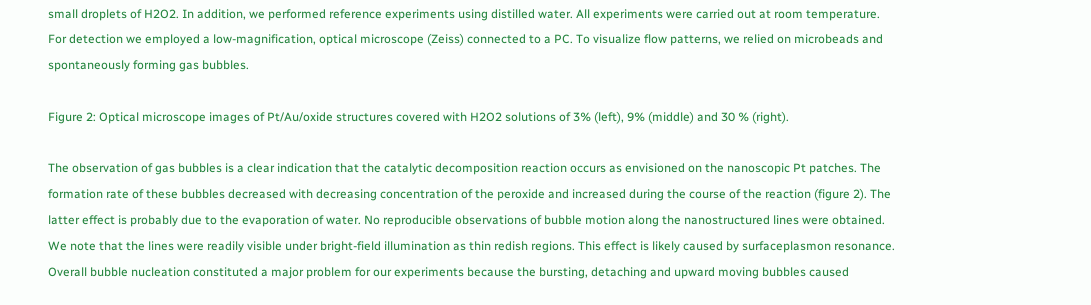small droplets of H2O2. In addition, we performed reference experiments using distilled water. All experiments were carried out at room temperature. For detection we employed a low‐magnification, optical microscope (Zeiss) connected to a PC. To visualize flow patterns, we relied on microbeads and spontaneously forming gas bubbles.

Figure 2: Optical microscope images of Pt/Au/oxide structures covered with H2O2 solutions of 3% (left), 9% (middle) and 30 % (right).

The observation of gas bubbles is a clear indication that the catalytic decomposition reaction occurs as envisioned on the nanoscopic Pt patches. The formation rate of these bubbles decreased with decreasing concentration of the peroxide and increased during the course of the reaction (figure 2). The latter effect is probably due to the evaporation of water. No reproducible observations of bubble motion along the nanostructured lines were obtained. We note that the lines were readily visible under bright‐field illumination as thin redish regions. This effect is likely caused by surfaceplasmon resonance. Overall bubble nucleation constituted a major problem for our experiments because the bursting, detaching and upward moving bubbles caused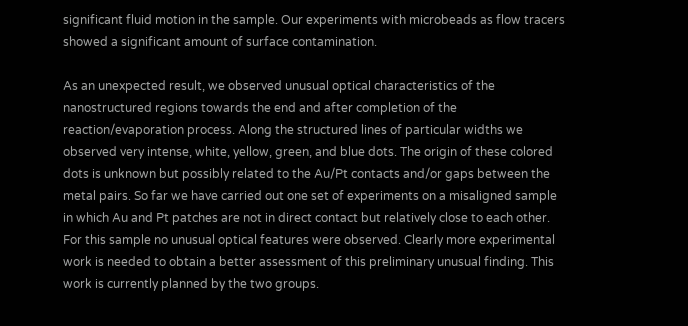significant fluid motion in the sample. Our experiments with microbeads as flow tracers showed a significant amount of surface contamination.

As an unexpected result, we observed unusual optical characteristics of the nanostructured regions towards the end and after completion of the reaction/evaporation process. Along the structured lines of particular widths we observed very intense, white, yellow, green, and blue dots. The origin of these colored dots is unknown but possibly related to the Au/Pt contacts and/or gaps between the metal pairs. So far we have carried out one set of experiments on a misaligned sample in which Au and Pt patches are not in direct contact but relatively close to each other. For this sample no unusual optical features were observed. Clearly more experimental work is needed to obtain a better assessment of this preliminary unusual finding. This work is currently planned by the two groups.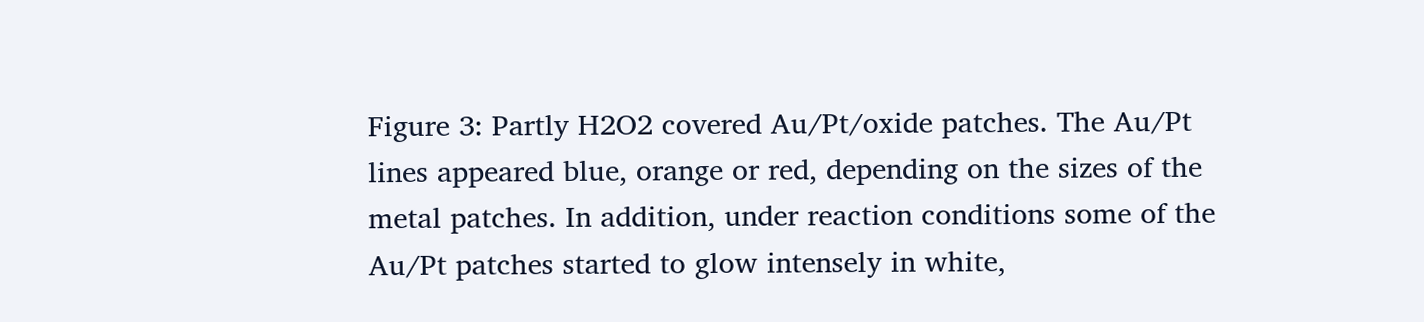Figure 3: Partly H2O2 covered Au/Pt/oxide patches. The Au/Pt lines appeared blue, orange or red, depending on the sizes of the metal patches. In addition, under reaction conditions some of the Au/Pt patches started to glow intensely in white,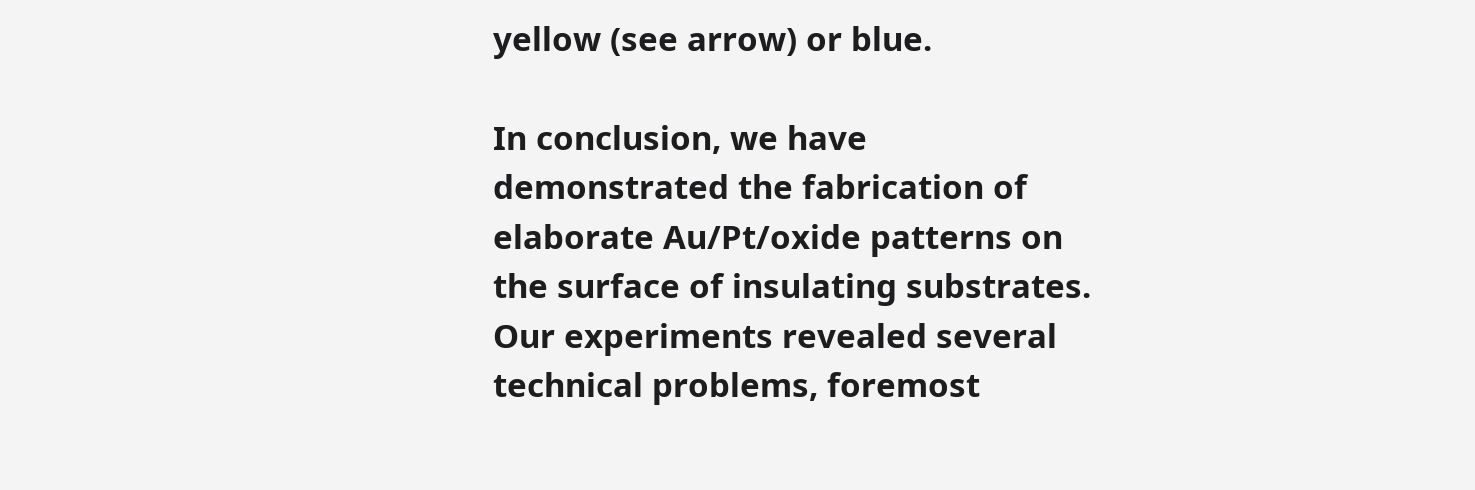yellow (see arrow) or blue.

In conclusion, we have demonstrated the fabrication of elaborate Au/Pt/oxide patterns on the surface of insulating substrates. Our experiments revealed several technical problems, foremost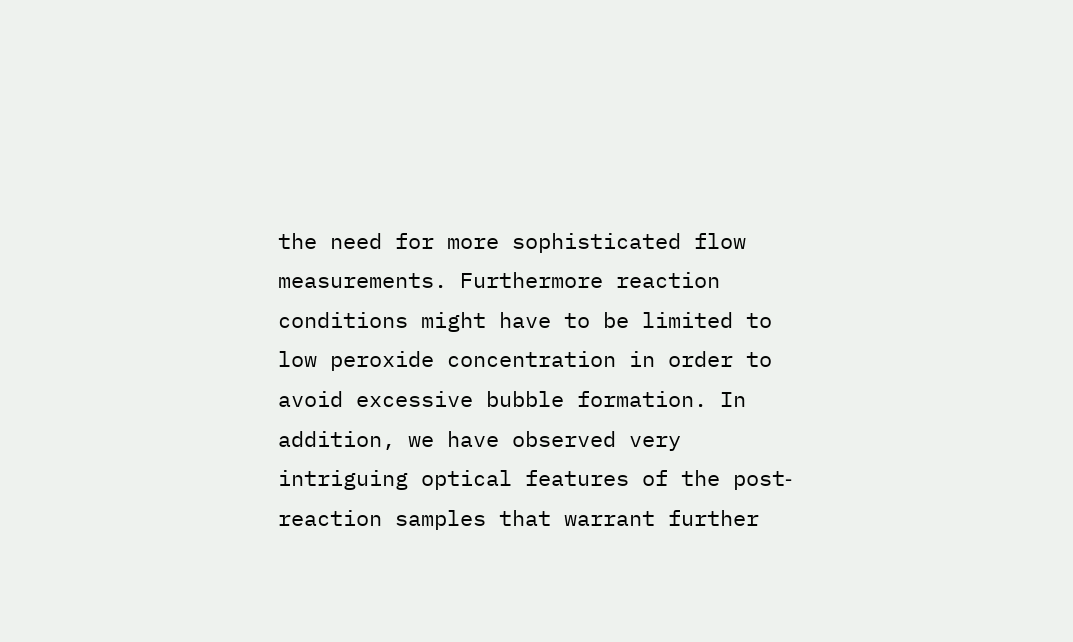the need for more sophisticated flow measurements. Furthermore reaction conditions might have to be limited to low peroxide concentration in order to avoid excessive bubble formation. In addition, we have observed very intriguing optical features of the post‐reaction samples that warrant further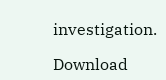investigation.

Download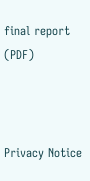final report (PDF)



Privacy Notice